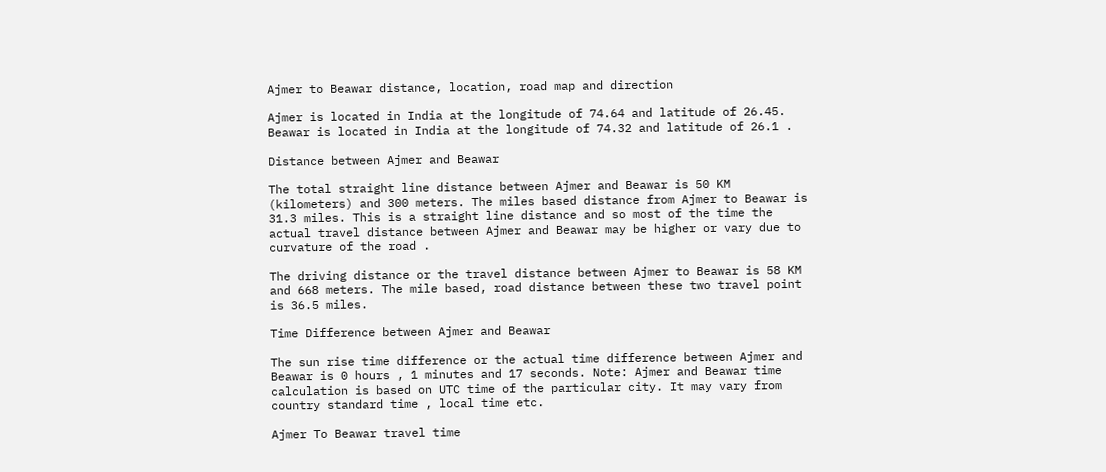Ajmer to Beawar distance, location, road map and direction

Ajmer is located in India at the longitude of 74.64 and latitude of 26.45. Beawar is located in India at the longitude of 74.32 and latitude of 26.1 .

Distance between Ajmer and Beawar

The total straight line distance between Ajmer and Beawar is 50 KM (kilometers) and 300 meters. The miles based distance from Ajmer to Beawar is 31.3 miles. This is a straight line distance and so most of the time the actual travel distance between Ajmer and Beawar may be higher or vary due to curvature of the road .

The driving distance or the travel distance between Ajmer to Beawar is 58 KM and 668 meters. The mile based, road distance between these two travel point is 36.5 miles.

Time Difference between Ajmer and Beawar

The sun rise time difference or the actual time difference between Ajmer and Beawar is 0 hours , 1 minutes and 17 seconds. Note: Ajmer and Beawar time calculation is based on UTC time of the particular city. It may vary from country standard time , local time etc.

Ajmer To Beawar travel time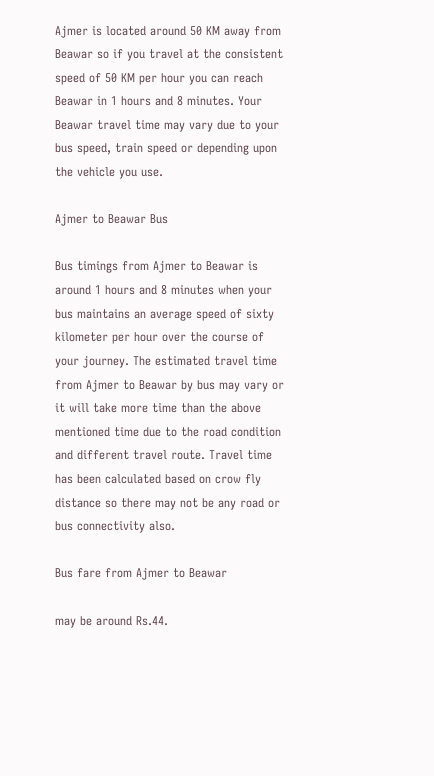Ajmer is located around 50 KM away from Beawar so if you travel at the consistent speed of 50 KM per hour you can reach Beawar in 1 hours and 8 minutes. Your Beawar travel time may vary due to your bus speed, train speed or depending upon the vehicle you use.

Ajmer to Beawar Bus

Bus timings from Ajmer to Beawar is around 1 hours and 8 minutes when your bus maintains an average speed of sixty kilometer per hour over the course of your journey. The estimated travel time from Ajmer to Beawar by bus may vary or it will take more time than the above mentioned time due to the road condition and different travel route. Travel time has been calculated based on crow fly distance so there may not be any road or bus connectivity also.

Bus fare from Ajmer to Beawar

may be around Rs.44.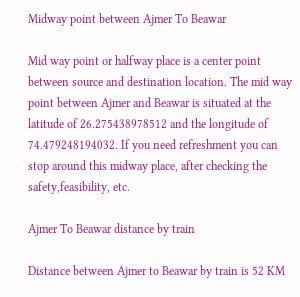Midway point between Ajmer To Beawar

Mid way point or halfway place is a center point between source and destination location. The mid way point between Ajmer and Beawar is situated at the latitude of 26.275438978512 and the longitude of 74.479248194032. If you need refreshment you can stop around this midway place, after checking the safety,feasibility, etc.

Ajmer To Beawar distance by train

Distance between Ajmer to Beawar by train is 52 KM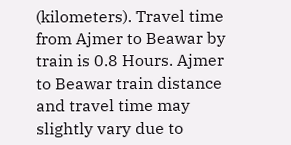(kilometers). Travel time from Ajmer to Beawar by train is 0.8 Hours. Ajmer to Beawar train distance and travel time may slightly vary due to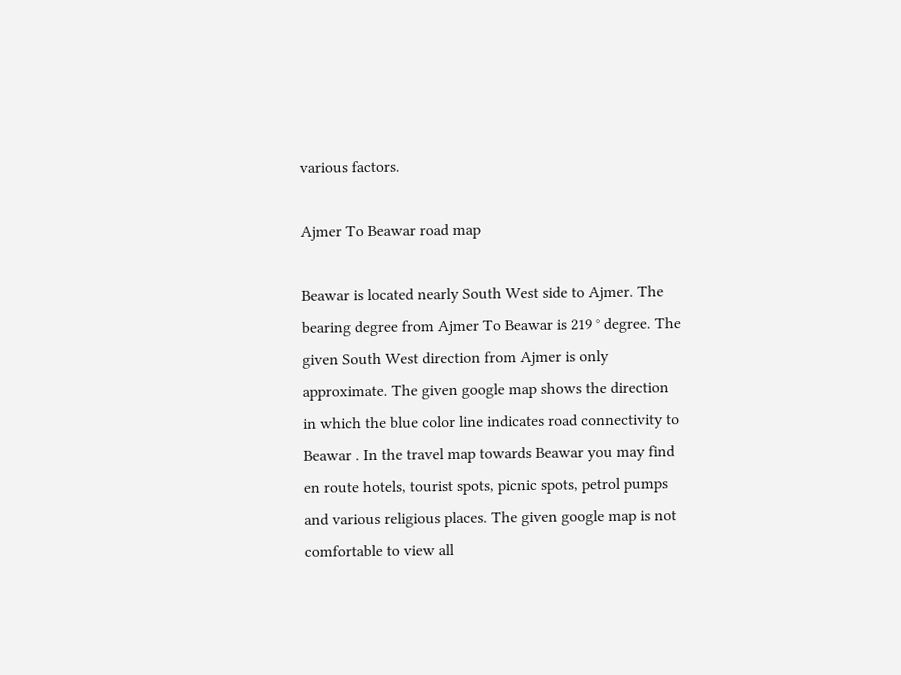various factors.

Ajmer To Beawar road map

Beawar is located nearly South West side to Ajmer. The bearing degree from Ajmer To Beawar is 219 ° degree. The given South West direction from Ajmer is only approximate. The given google map shows the direction in which the blue color line indicates road connectivity to Beawar . In the travel map towards Beawar you may find en route hotels, tourist spots, picnic spots, petrol pumps and various religious places. The given google map is not comfortable to view all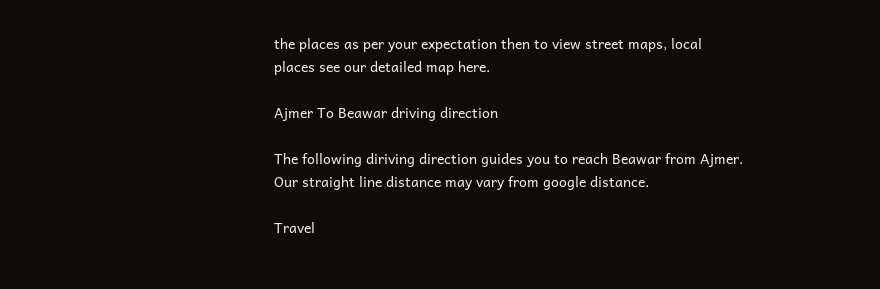the places as per your expectation then to view street maps, local places see our detailed map here.

Ajmer To Beawar driving direction

The following diriving direction guides you to reach Beawar from Ajmer. Our straight line distance may vary from google distance.

Travel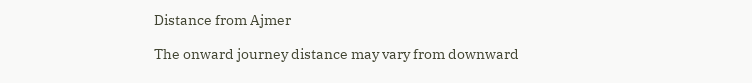Distance from Ajmer

The onward journey distance may vary from downward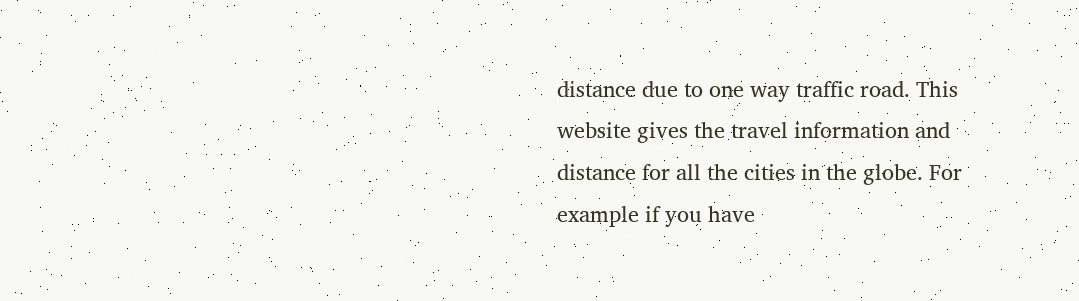distance due to one way traffic road. This website gives the travel information and distance for all the cities in the globe. For example if you have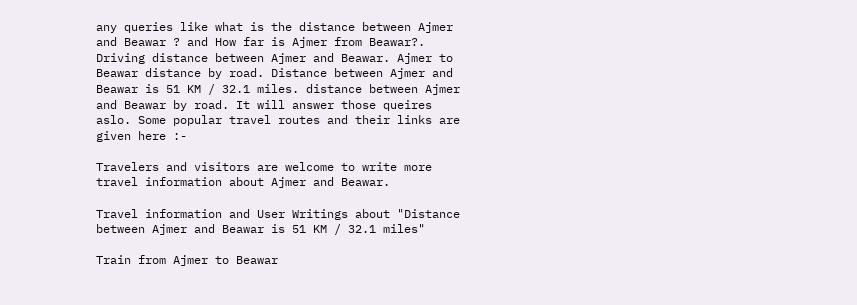any queries like what is the distance between Ajmer and Beawar ? and How far is Ajmer from Beawar?. Driving distance between Ajmer and Beawar. Ajmer to Beawar distance by road. Distance between Ajmer and Beawar is 51 KM / 32.1 miles. distance between Ajmer and Beawar by road. It will answer those queires aslo. Some popular travel routes and their links are given here :-

Travelers and visitors are welcome to write more travel information about Ajmer and Beawar.

Travel information and User Writings about "Distance between Ajmer and Beawar is 51 KM / 32.1 miles"

Train from Ajmer to Beawar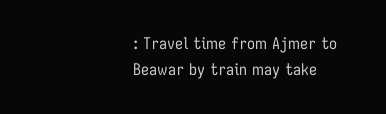: Travel time from Ajmer to Beawar by train may take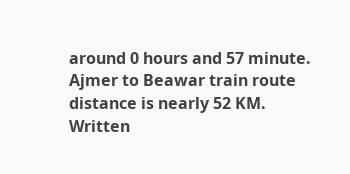around 0 hours and 57 minute. Ajmer to Beawar train route distance is nearly 52 KM.
Written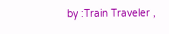by :Train Traveler ,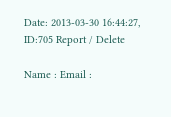Date: 2013-03-30 16:44:27, ID:705 Report / Delete

Name : Email :